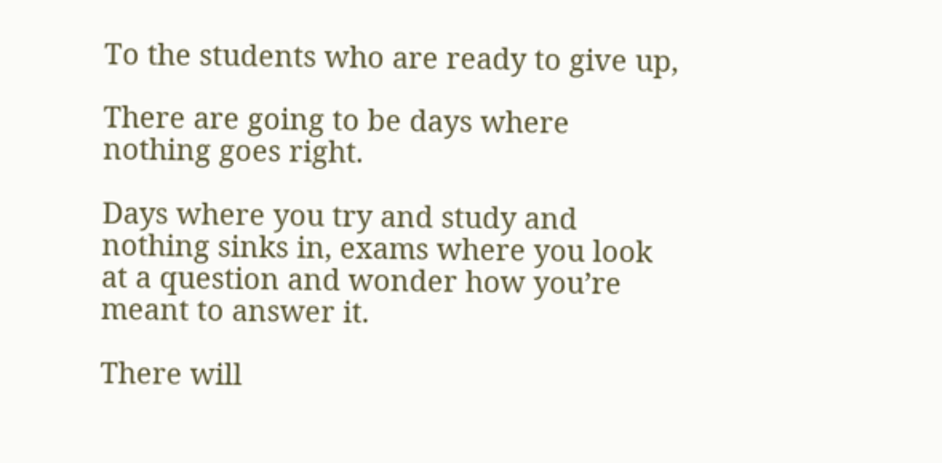To the students who are ready to give up,

There are going to be days where nothing goes right.

Days where you try and study and nothing sinks in, exams where you look at a question and wonder how you’re meant to answer it.

There will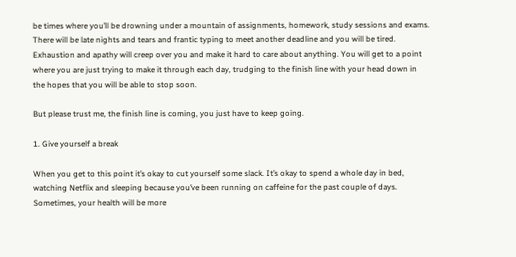be times where you’ll be drowning under a mountain of assignments, homework, study sessions and exams. There will be late nights and tears and frantic typing to meet another deadline and you will be tired. Exhaustion and apathy will creep over you and make it hard to care about anything. You will get to a point where you are just trying to make it through each day, trudging to the finish line with your head down in the hopes that you will be able to stop soon.

But please trust me, the finish line is coming, you just have to keep going.

1. Give yourself a break

When you get to this point it’s okay to cut yourself some slack. It’s okay to spend a whole day in bed, watching Netflix and sleeping because you’ve been running on caffeine for the past couple of days. Sometimes, your health will be more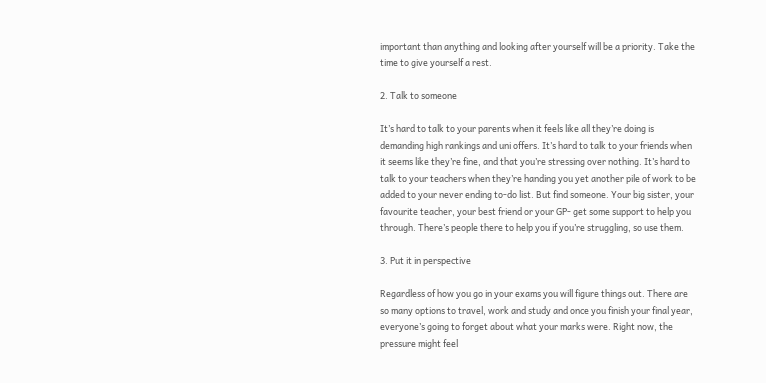important than anything and looking after yourself will be a priority. Take the time to give yourself a rest.

2. Talk to someone

It’s hard to talk to your parents when it feels like all they’re doing is demanding high rankings and uni offers. It’s hard to talk to your friends when it seems like they’re fine, and that you’re stressing over nothing. It’s hard to talk to your teachers when they’re handing you yet another pile of work to be added to your never ending to-do list. But find someone. Your big sister, your favourite teacher, your best friend or your GP- get some support to help you through. There’s people there to help you if you’re struggling, so use them.

3. Put it in perspective

Regardless of how you go in your exams you will figure things out. There are so many options to travel, work and study and once you finish your final year, everyone’s going to forget about what your marks were. Right now, the pressure might feel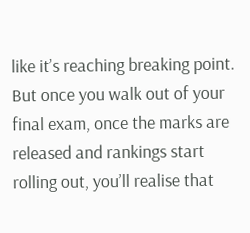like it’s reaching breaking point. But once you walk out of your final exam, once the marks are released and rankings start rolling out, you’ll realise that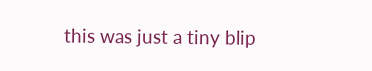this was just a tiny blip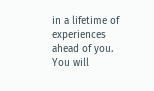in a lifetime of experiences ahead of you. You will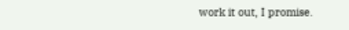work it out, I promise.